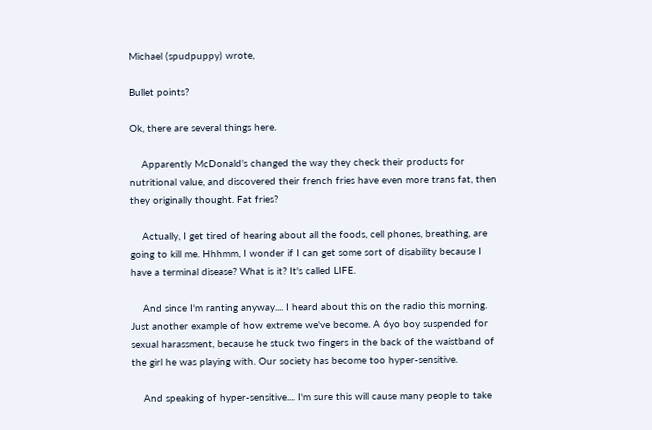Michael (spudpuppy) wrote,

Bullet points?

Ok, there are several things here.

    Apparently McDonald's changed the way they check their products for nutritional value, and discovered their french fries have even more trans fat, then they originally thought. Fat fries?

    Actually, I get tired of hearing about all the foods, cell phones, breathing, are going to kill me. Hhhmm, I wonder if I can get some sort of disability because I have a terminal disease? What is it? It's called LIFE.

    And since I'm ranting anyway.... I heard about this on the radio this morning. Just another example of how extreme we've become. A 6yo boy suspended for sexual harassment, because he stuck two fingers in the back of the waistband of the girl he was playing with. Our society has become too hyper-sensitive.

    And speaking of hyper-sensitive.... I'm sure this will cause many people to take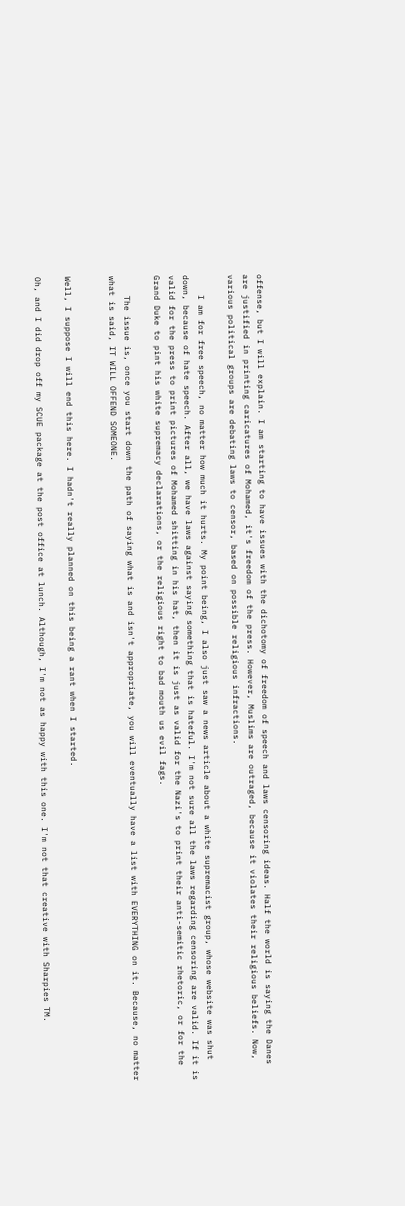offense, but I will explain. I am starting to have issues with the dichotomy of freedom of speech and laws censoring ideas. Half the world is saying the Danes are justified in printing caricatures of Mohamed, it's freedom of the press. However, Muslims are outraged, because it violates their religious beliefs. Now, various political groups are debating laws to censor, based on possible religious infractions.

    I am for free speech, no matter how much it hurts. My point being, I also just saw a news article about a white supremacist group, whose website was shut down, because of hate speech. After all, we have laws against saying something that is hateful. I'm not sure all the laws regarding censoring are valid. If it is valid for the press to print pictures of Mohamed shitting in his hat, then it is just as valid for the Nazi's to print their anti-semitic rhetoric, or for the Grand Duke to pint his white supremacy declarations, or the religious right to bad mouth us evil fags.

    The issue is, once you start down the path of saying what is and isn't appropriate, you will eventually have a list with EVERYTHING on it. Because, no matter what is said, IT WILL OFFEND SOMEONE.


Well, I suppose I will end this here. I hadn't really planned on this being a rant when I started.

Oh, and I did drop off my SCUE package at the post office at lunch. Although, I'm not as happy with this one. I'm not that creative with Sharpies TM.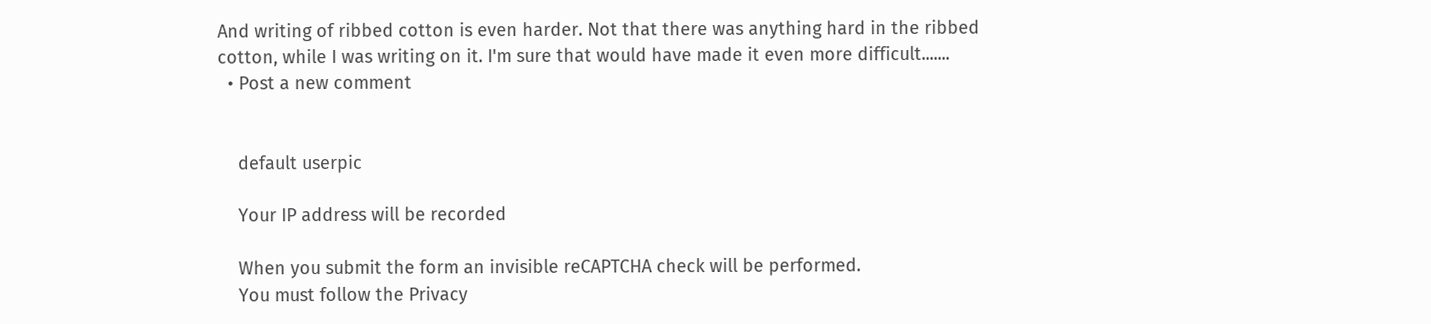And writing of ribbed cotton is even harder. Not that there was anything hard in the ribbed cotton, while I was writing on it. I'm sure that would have made it even more difficult.......
  • Post a new comment


    default userpic

    Your IP address will be recorded

    When you submit the form an invisible reCAPTCHA check will be performed.
    You must follow the Privacy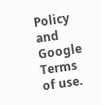Policy and Google Terms of use.